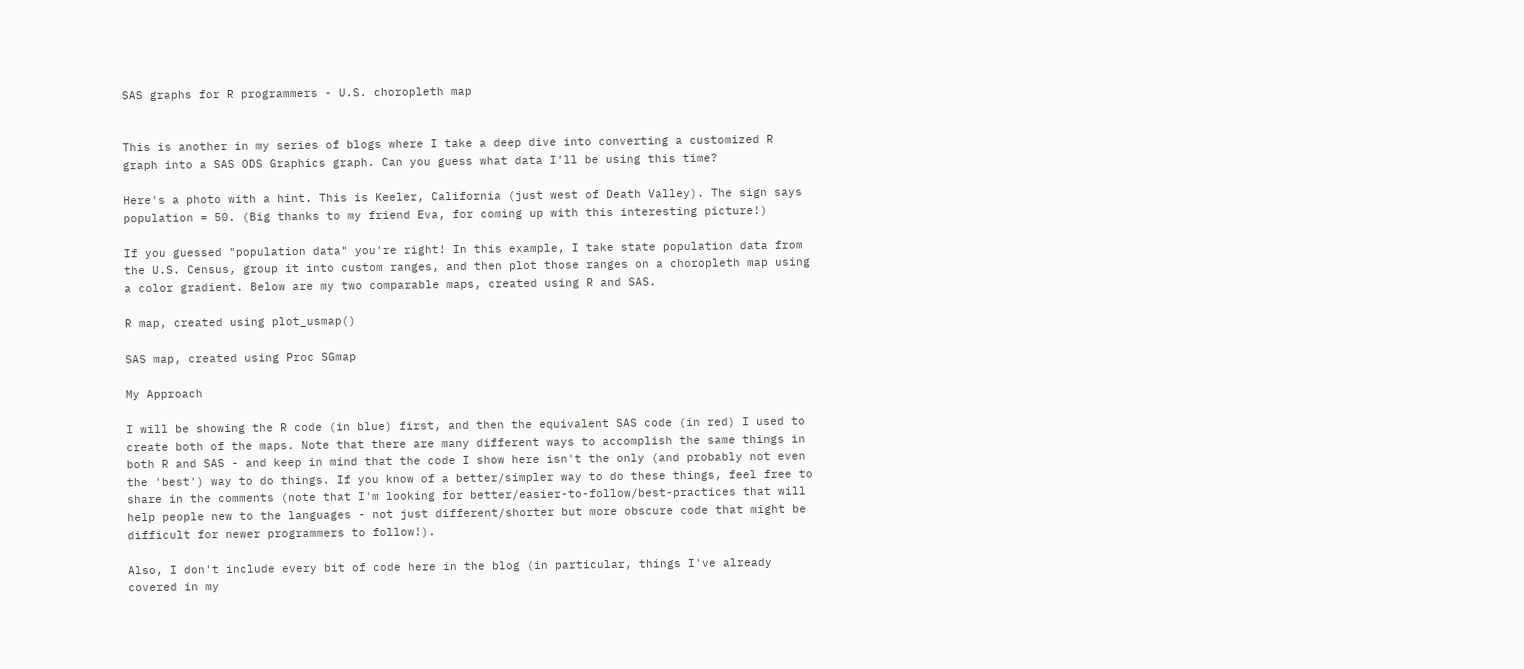SAS graphs for R programmers - U.S. choropleth map


This is another in my series of blogs where I take a deep dive into converting a customized R graph into a SAS ODS Graphics graph. Can you guess what data I'll be using this time?

Here's a photo with a hint. This is Keeler, California (just west of Death Valley). The sign says population = 50. (Big thanks to my friend Eva, for coming up with this interesting picture!)

If you guessed "population data" you're right! In this example, I take state population data from the U.S. Census, group it into custom ranges, and then plot those ranges on a choropleth map using a color gradient. Below are my two comparable maps, created using R and SAS.

R map, created using plot_usmap()

SAS map, created using Proc SGmap

My Approach

I will be showing the R code (in blue) first, and then the equivalent SAS code (in red) I used to create both of the maps. Note that there are many different ways to accomplish the same things in both R and SAS - and keep in mind that the code I show here isn't the only (and probably not even the 'best') way to do things. If you know of a better/simpler way to do these things, feel free to share in the comments (note that I'm looking for better/easier-to-follow/best-practices that will help people new to the languages - not just different/shorter but more obscure code that might be difficult for newer programmers to follow!).

Also, I don't include every bit of code here in the blog (in particular, things I've already covered in my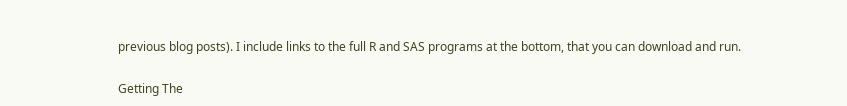previous blog posts). I include links to the full R and SAS programs at the bottom, that you can download and run.

Getting The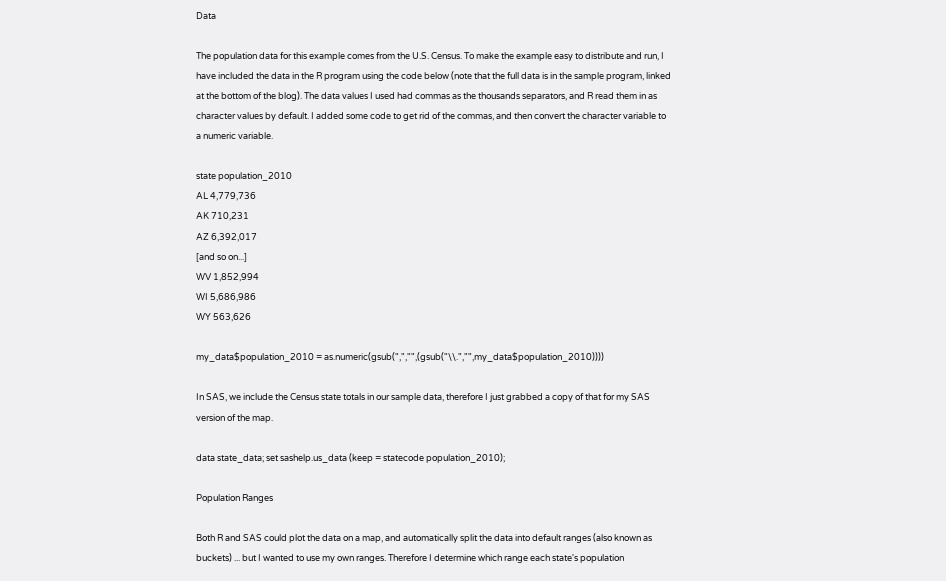Data

The population data for this example comes from the U.S. Census. To make the example easy to distribute and run, I have included the data in the R program using the code below (note that the full data is in the sample program, linked at the bottom of the blog). The data values I used had commas as the thousands separators, and R read them in as character values by default. I added some code to get rid of the commas, and then convert the character variable to a numeric variable.

state population_2010
AL 4,779,736
AK 710,231
AZ 6,392,017
[and so on...]
WV 1,852,994
WI 5,686,986
WY 563,626

my_data$population_2010 = as.numeric(gsub(",","",(gsub("\\.","",my_data$population_2010))))

In SAS, we include the Census state totals in our sample data, therefore I just grabbed a copy of that for my SAS version of the map.

data state_data; set sashelp.us_data (keep = statecode population_2010);

Population Ranges

Both R and SAS could plot the data on a map, and automatically split the data into default ranges (also known as buckets) ... but I wanted to use my own ranges. Therefore I determine which range each state's population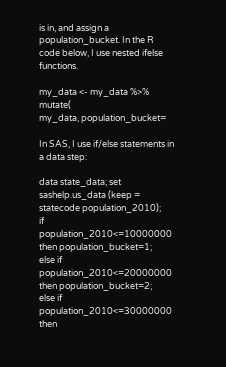is in, and assign a population_bucket. In the R code below, I use nested ifelse functions.

my_data <- my_data %>% mutate(
my_data, population_bucket=

In SAS, I use if/else statements in a data step:

data state_data; set sashelp.us_data (keep = statecode population_2010);
if population_2010<=10000000 then population_bucket=1;
else if population_2010<=20000000 then population_bucket=2;
else if population_2010<=30000000 then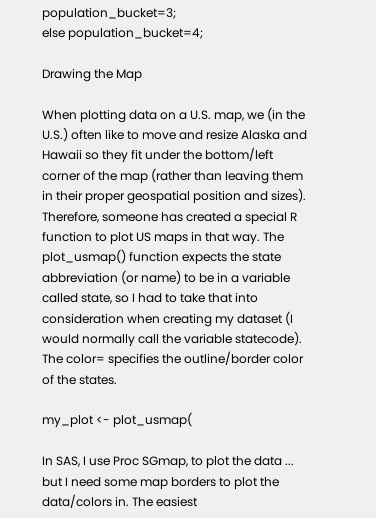population_bucket=3;
else population_bucket=4;

Drawing the Map

When plotting data on a U.S. map, we (in the U.S.) often like to move and resize Alaska and Hawaii so they fit under the bottom/left corner of the map (rather than leaving them in their proper geospatial position and sizes). Therefore, someone has created a special R function to plot US maps in that way. The plot_usmap() function expects the state abbreviation (or name) to be in a variable called state, so I had to take that into consideration when creating my dataset (I would normally call the variable statecode). The color= specifies the outline/border color of the states.

my_plot <- plot_usmap(

In SAS, I use Proc SGmap, to plot the data ... but I need some map borders to plot the data/colors in. The easiest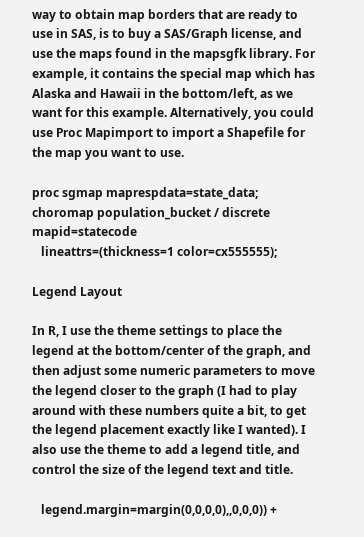way to obtain map borders that are ready to use in SAS, is to buy a SAS/Graph license, and use the maps found in the mapsgfk library. For example, it contains the special map which has Alaska and Hawaii in the bottom/left, as we want for this example. Alternatively, you could use Proc Mapimport to import a Shapefile for the map you want to use.

proc sgmap maprespdata=state_data;
choromap population_bucket / discrete mapid=statecode
   lineattrs=(thickness=1 color=cx555555);

Legend Layout

In R, I use the theme settings to place the legend at the bottom/center of the graph, and then adjust some numeric parameters to move the legend closer to the graph (I had to play around with these numbers quite a bit, to get the legend placement exactly like I wanted). I also use the theme to add a legend title, and control the size of the legend text and title.

   legend.margin=margin(0,0,0,0),,0,0,0)) +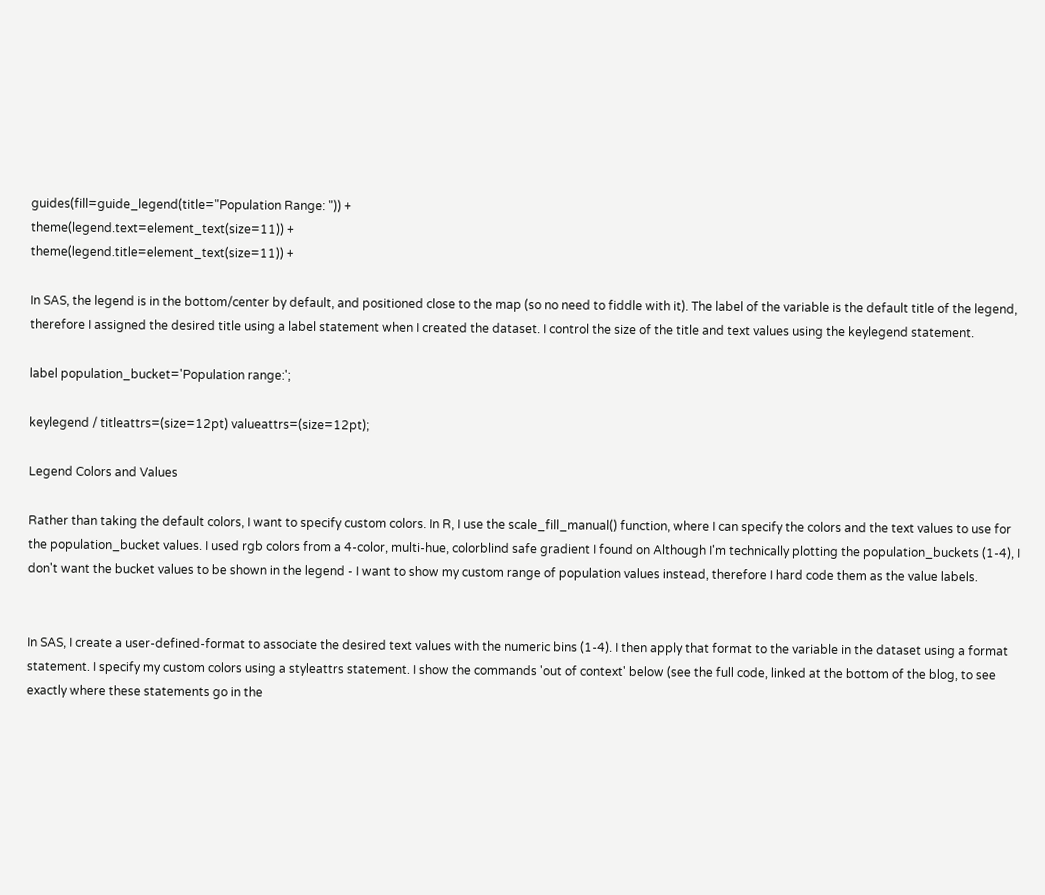guides(fill=guide_legend(title="Population Range: ")) +
theme(legend.text=element_text(size=11)) +
theme(legend.title=element_text(size=11)) +

In SAS, the legend is in the bottom/center by default, and positioned close to the map (so no need to fiddle with it). The label of the variable is the default title of the legend, therefore I assigned the desired title using a label statement when I created the dataset. I control the size of the title and text values using the keylegend statement.

label population_bucket='Population range:';

keylegend / titleattrs=(size=12pt) valueattrs=(size=12pt);

Legend Colors and Values

Rather than taking the default colors, I want to specify custom colors. In R, I use the scale_fill_manual() function, where I can specify the colors and the text values to use for the population_bucket values. I used rgb colors from a 4-color, multi-hue, colorblind safe gradient I found on Although I'm technically plotting the population_buckets (1-4), I don't want the bucket values to be shown in the legend - I want to show my custom range of population values instead, therefore I hard code them as the value labels.


In SAS, I create a user-defined-format to associate the desired text values with the numeric bins (1-4). I then apply that format to the variable in the dataset using a format statement. I specify my custom colors using a styleattrs statement. I show the commands 'out of context' below (see the full code, linked at the bottom of the blog, to see exactly where these statements go in the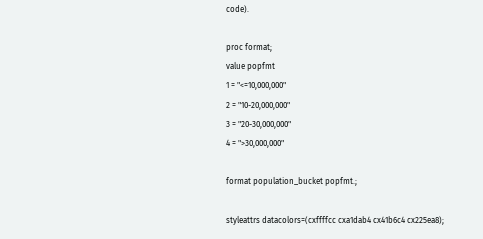code).

proc format;
value popfmt
1 = "<=10,000,000"
2 = "10-20,000,000"
3 = "20-30,000,000"
4 = ">30,000,000"

format population_bucket popfmt.;

styleattrs datacolors=(cxffffcc cxa1dab4 cx41b6c4 cx225ea8);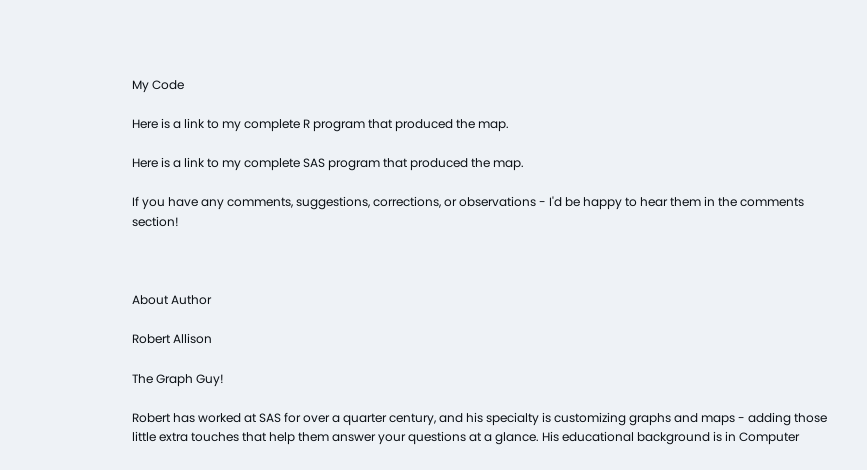My Code

Here is a link to my complete R program that produced the map.

Here is a link to my complete SAS program that produced the map.

If you have any comments, suggestions, corrections, or observations - I'd be happy to hear them in the comments section!



About Author

Robert Allison

The Graph Guy!

Robert has worked at SAS for over a quarter century, and his specialty is customizing graphs and maps - adding those little extra touches that help them answer your questions at a glance. His educational background is in Computer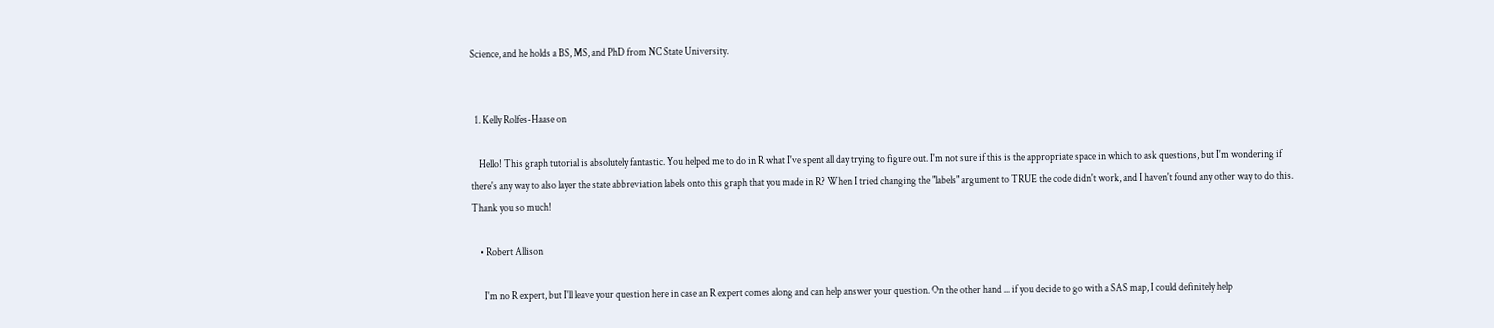Science, and he holds a BS, MS, and PhD from NC State University.


  1. Kelly Rolfes-Haase on

    Hello! This graph tutorial is absolutely fantastic. You helped me to do in R what I've spent all day trying to figure out. I'm not sure if this is the appropriate space in which to ask questions, but I'm wondering if there's any way to also layer the state abbreviation labels onto this graph that you made in R? When I tried changing the "labels" argument to TRUE the code didn't work, and I haven't found any other way to do this. Thank you so much!

    • Robert Allison

      I'm no R expert, but I'll leave your question here in case an R expert comes along and can help answer your question. On the other hand ... if you decide to go with a SAS map, I could definitely help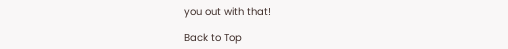you out with that!

Back to Top